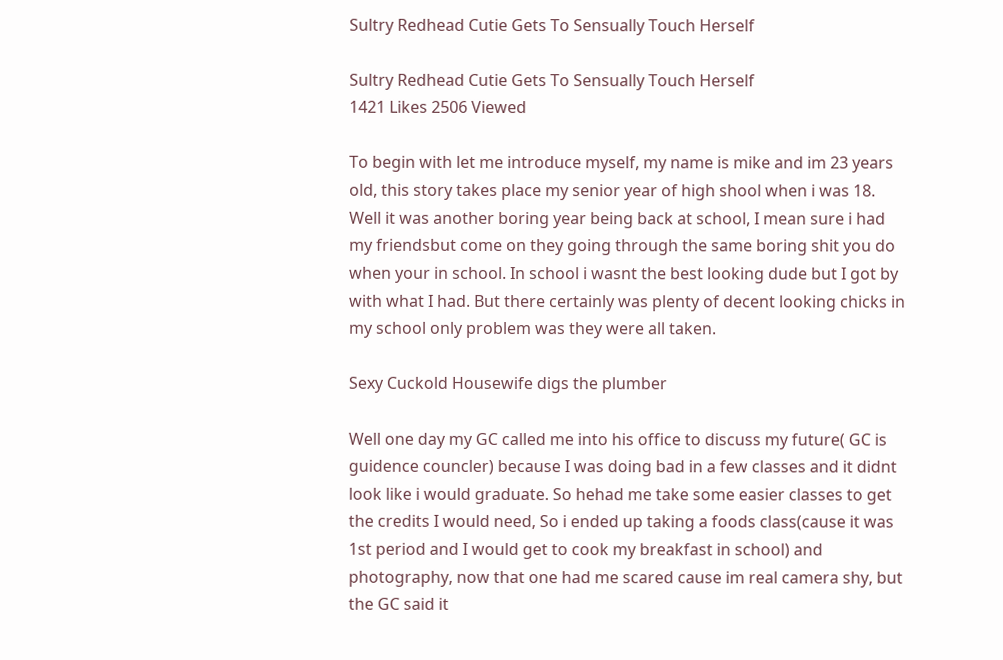Sultry Redhead Cutie Gets To Sensually Touch Herself

Sultry Redhead Cutie Gets To Sensually Touch Herself
1421 Likes 2506 Viewed

To begin with let me introduce myself, my name is mike and im 23 years old, this story takes place my senior year of high shool when i was 18. Well it was another boring year being back at school, I mean sure i had my friendsbut come on they going through the same boring shit you do when your in school. In school i wasnt the best looking dude but I got by with what I had. But there certainly was plenty of decent looking chicks in my school only problem was they were all taken.

Sexy Cuckold Housewife digs the plumber

Well one day my GC called me into his office to discuss my future( GC is guidence councler) because I was doing bad in a few classes and it didnt look like i would graduate. So hehad me take some easier classes to get the credits I would need, So i ended up taking a foods class(cause it was 1st period and I would get to cook my breakfast in school) and photography, now that one had me scared cause im real camera shy, but the GC said it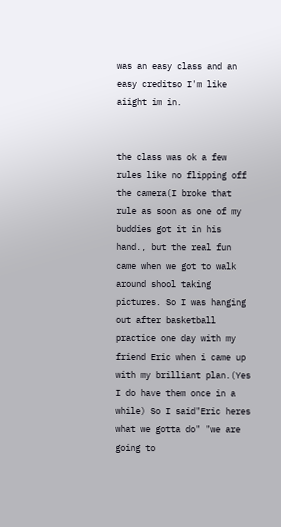was an easy class and an easy creditso I'm like aiight im in.


the class was ok a few rules like no flipping off the camera(I broke that rule as soon as one of my buddies got it in his hand., but the real fun came when we got to walk around shool taking pictures. So I was hanging out after basketball practice one day with my friend Eric when i came up with my brilliant plan.(Yes I do have them once in a while) So I said"Eric heres what we gotta do" "we are going to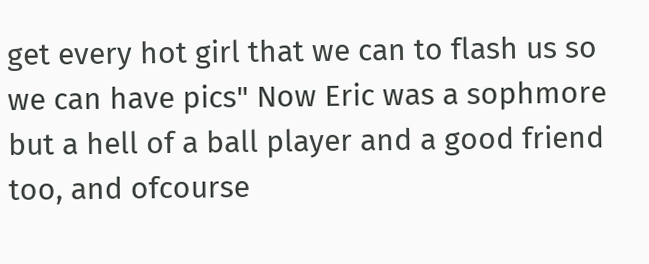get every hot girl that we can to flash us so we can have pics" Now Eric was a sophmore but a hell of a ball player and a good friend too, and ofcourse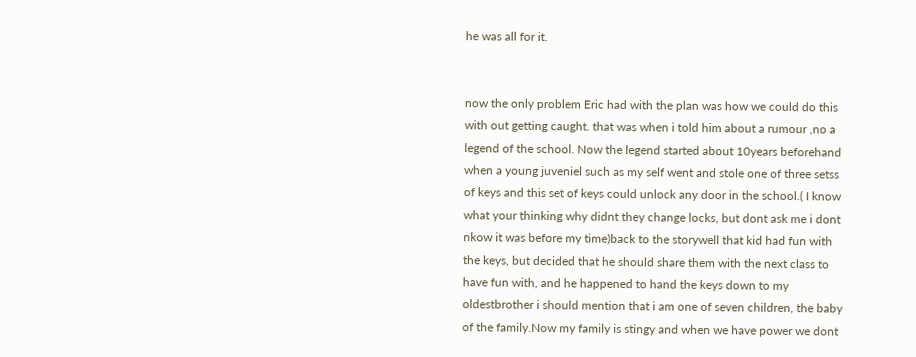he was all for it.


now the only problem Eric had with the plan was how we could do this with out getting caught. that was when i told him about a rumour ,no a legend of the school. Now the legend started about 10years beforehand when a young juveniel such as my self went and stole one of three setss of keys and this set of keys could unlock any door in the school.( I know what your thinking why didnt they change locks, but dont ask me i dont nkow it was before my time)back to the storywell that kid had fun with the keys, but decided that he should share them with the next class to have fun with, and he happened to hand the keys down to my oldestbrother i should mention that i am one of seven children, the baby of the family.Now my family is stingy and when we have power we dont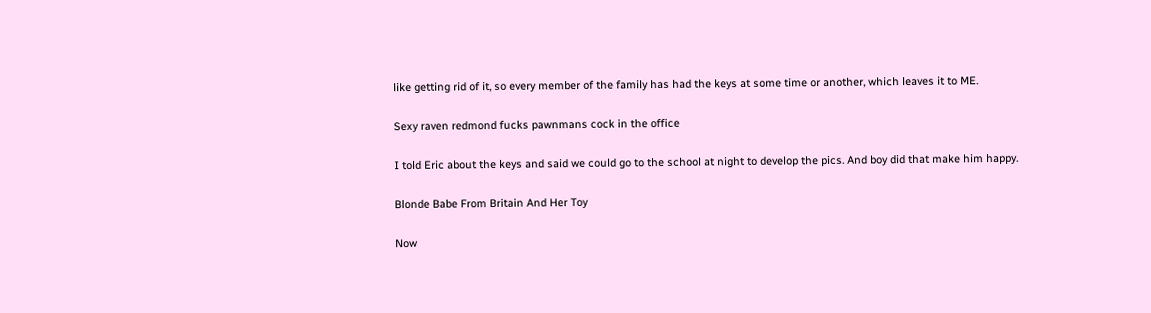like getting rid of it, so every member of the family has had the keys at some time or another, which leaves it to ME.

Sexy raven redmond fucks pawnmans cock in the office

I told Eric about the keys and said we could go to the school at night to develop the pics. And boy did that make him happy.

Blonde Babe From Britain And Her Toy

Now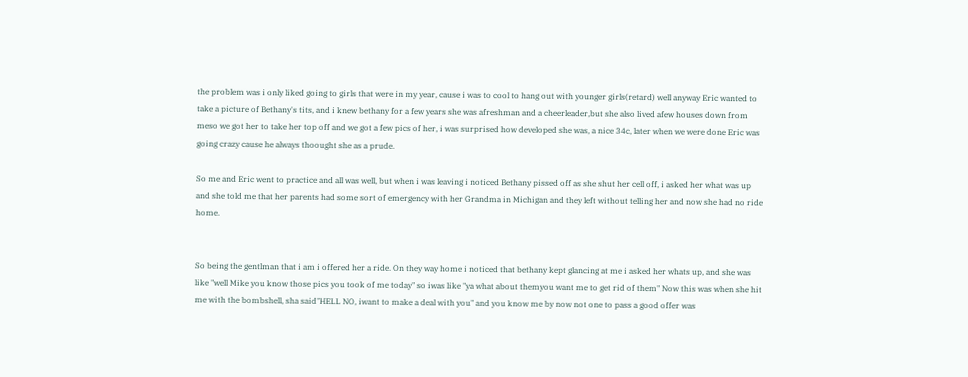the problem was i only liked going to girls that were in my year, cause i was to cool to hang out with younger girls(retard) well anyway Eric wanted to take a picture of Bethany's tits, and i knew bethany for a few years she was afreshman and a cheerleader,but she also lived afew houses down from meso we got her to take her top off and we got a few pics of her, i was surprised how developed she was, a nice 34c, later when we were done Eric was going crazy cause he always thoought she as a prude.

So me and Eric went to practice and all was well, but when i was leaving i noticed Bethany pissed off as she shut her cell off, i asked her what was up and she told me that her parents had some sort of emergency with her Grandma in Michigan and they left without telling her and now she had no ride home.


So being the gentlman that i am i offered her a ride. On they way home i noticed that bethany kept glancing at me i asked her whats up, and she was like "well Mike you know those pics you took of me today" so iwas like "ya what about themyou want me to get rid of them" Now this was when she hit me with the bombshell, sha said"HELL NO, iwant to make a deal with you" and you know me by now not one to pass a good offer was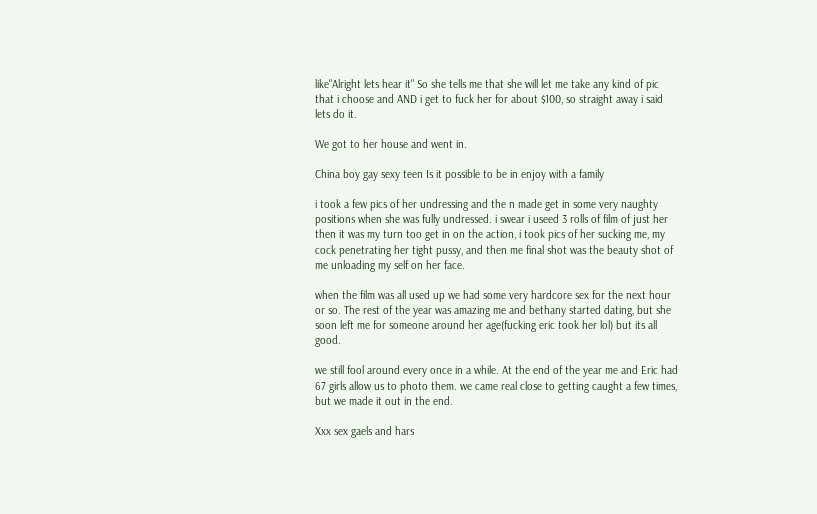like"Alright lets hear it" So she tells me that she will let me take any kind of pic that i choose and AND i get to fuck her for about $100, so straight away i said lets do it.

We got to her house and went in.

China boy gay sexy teen Is it possible to be in enjoy with a family

i took a few pics of her undressing and the n made get in some very naughty positions when she was fully undressed. i swear i useed 3 rolls of film of just her then it was my turn too get in on the action, i took pics of her sucking me, my cock penetrating her tight pussy, and then me final shot was the beauty shot of me unloading my self on her face.

when the film was all used up we had some very hardcore sex for the next hour or so. The rest of the year was amazing me and bethany started dating, but she soon left me for someone around her age(fucking eric took her lol) but its all good.

we still fool around every once in a while. At the end of the year me and Eric had 67 girls allow us to photo them. we came real close to getting caught a few times, but we made it out in the end.

Xxx sex gaels and hars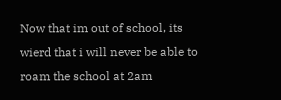Now that im out of school, its wierd that i will never be able to roam the school at 2am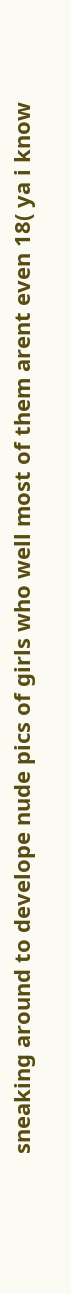sneaking around to develope nude pics of girls who well most of them arent even 18( ya i know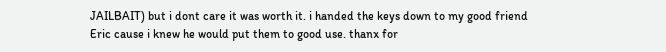JAILBAIT) but i dont care it was worth it. i handed the keys down to my good friend Eric cause i knew he would put them to good use. thanx for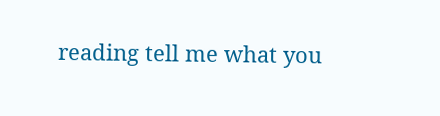reading tell me what you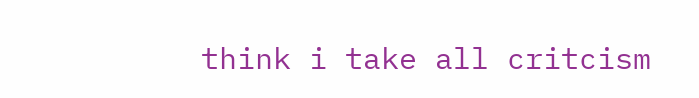think i take all critcism